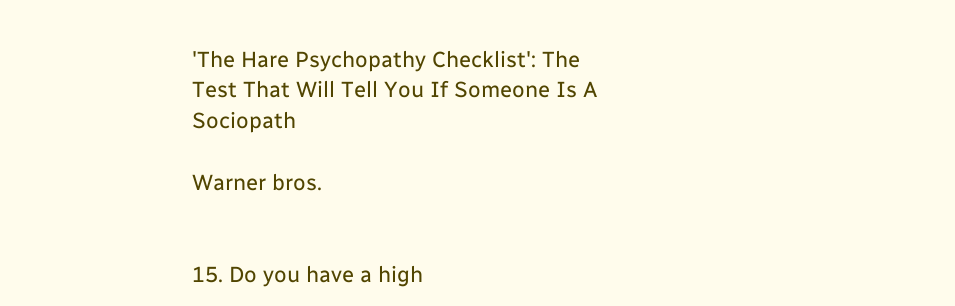'The Hare Psychopathy Checklist': The Test That Will Tell You If Someone Is A Sociopath

Warner bros.


15. Do you have a high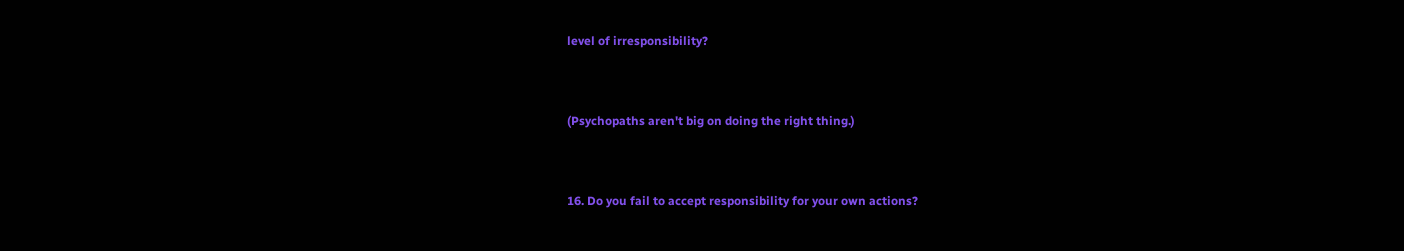level of irresponsibility?


(Psychopaths aren't big on doing the right thing.)


16. Do you fail to accept responsibility for your own actions?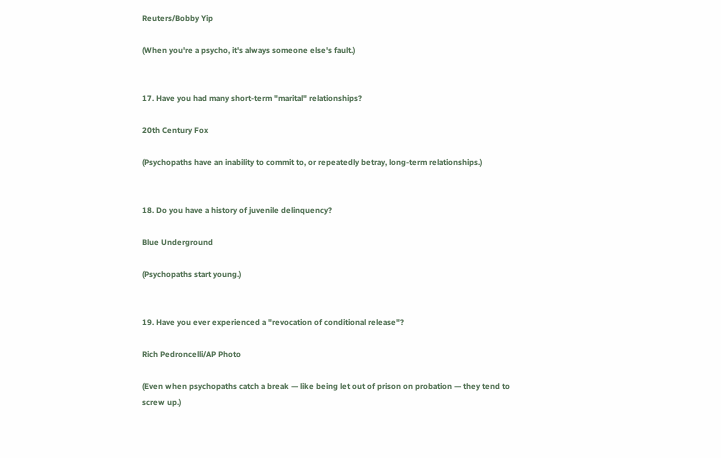Reuters/Bobby Yip

(When you're a psycho, it's always someone else's fault.)


17. Have you had many short-term "marital" relationships?

20th Century Fox

(Psychopaths have an inability to commit to, or repeatedly betray, long-term relationships.)


18. Do you have a history of juvenile delinquency?

Blue Underground

(Psychopaths start young.)


19. Have you ever experienced a "revocation of conditional release"?

Rich Pedroncelli/AP Photo

(Even when psychopaths catch a break — like being let out of prison on probation — they tend to screw up.)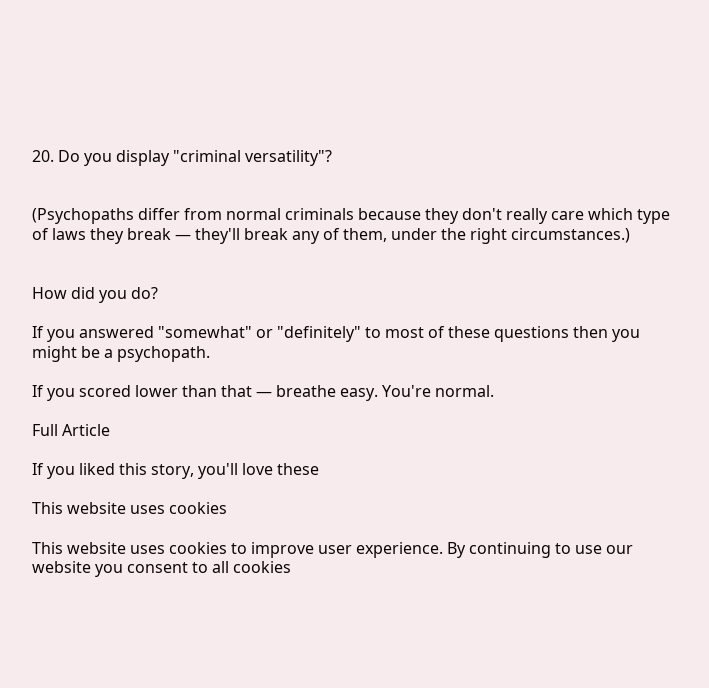20. Do you display "criminal versatility"?


(Psychopaths differ from normal criminals because they don't really care which type of laws they break — they'll break any of them, under the right circumstances.)


How did you do?

If you answered "somewhat" or "definitely" to most of these questions then you might be a psychopath.

If you scored lower than that — breathe easy. You're normal.

Full Article

If you liked this story, you'll love these

This website uses cookies

This website uses cookies to improve user experience. By continuing to use our website you consent to all cookies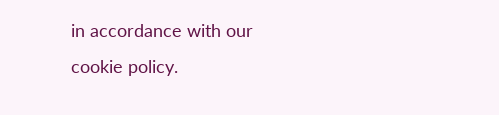in accordance with our cookie policy.